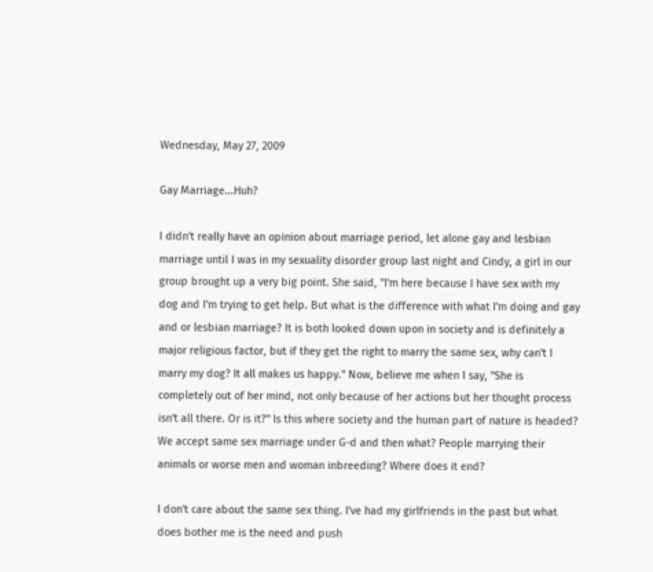Wednesday, May 27, 2009

Gay Marriage...Huh?

I didn't really have an opinion about marriage period, let alone gay and lesbian marriage until I was in my sexuality disorder group last night and Cindy, a girl in our group brought up a very big point. She said, "I'm here because I have sex with my dog and I'm trying to get help. But what is the difference with what I'm doing and gay and or lesbian marriage? It is both looked down upon in society and is definitely a major religious factor, but if they get the right to marry the same sex, why can't I marry my dog? It all makes us happy." Now, believe me when I say, "She is completely out of her mind, not only because of her actions but her thought process isn't all there. Or is it?" Is this where society and the human part of nature is headed? We accept same sex marriage under G-d and then what? People marrying their animals or worse men and woman inbreeding? Where does it end?

I don't care about the same sex thing. I've had my girlfriends in the past but what does bother me is the need and push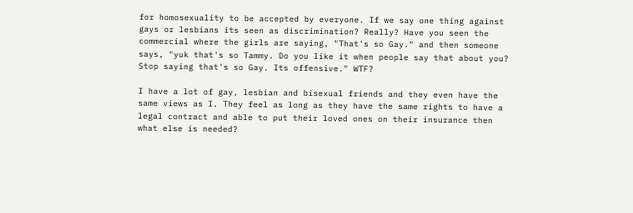for homosexuality to be accepted by everyone. If we say one thing against gays or lesbians its seen as discrimination? Really? Have you seen the commercial where the girls are saying, "That's so Gay." and then someone says, "yuk that's so Tammy. Do you like it when people say that about you? Stop saying that's so Gay. Its offensive." WTF?

I have a lot of gay, lesbian and bisexual friends and they even have the same views as I. They feel as long as they have the same rights to have a legal contract and able to put their loved ones on their insurance then what else is needed?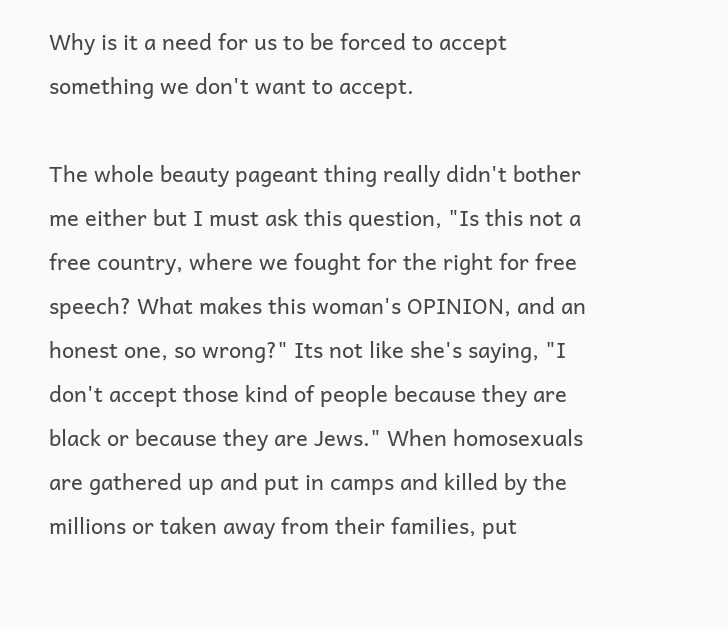Why is it a need for us to be forced to accept something we don't want to accept.

The whole beauty pageant thing really didn't bother me either but I must ask this question, "Is this not a free country, where we fought for the right for free speech? What makes this woman's OPINION, and an honest one, so wrong?" Its not like she's saying, "I don't accept those kind of people because they are black or because they are Jews." When homosexuals are gathered up and put in camps and killed by the millions or taken away from their families, put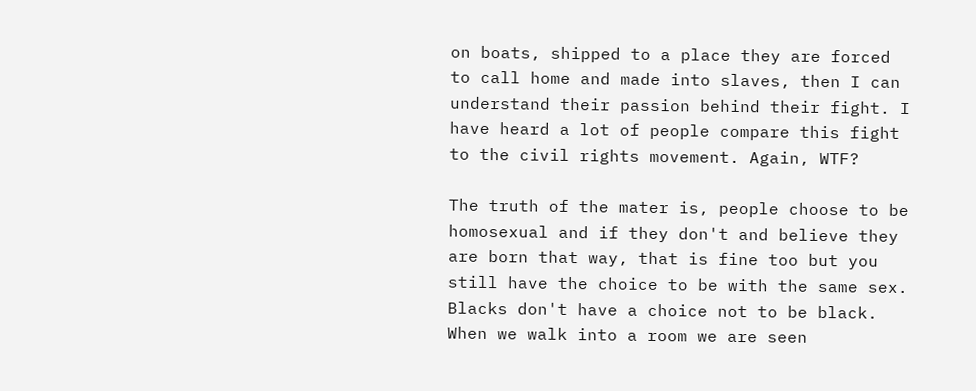on boats, shipped to a place they are forced to call home and made into slaves, then I can understand their passion behind their fight. I have heard a lot of people compare this fight to the civil rights movement. Again, WTF?

The truth of the mater is, people choose to be homosexual and if they don't and believe they are born that way, that is fine too but you still have the choice to be with the same sex. Blacks don't have a choice not to be black. When we walk into a room we are seen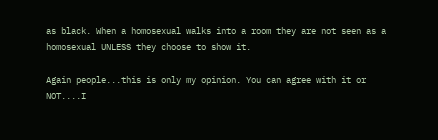as black. When a homosexual walks into a room they are not seen as a homosexual UNLESS they choose to show it.

Again people...this is only my opinion. You can agree with it or NOT....I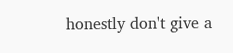honestly don't give a